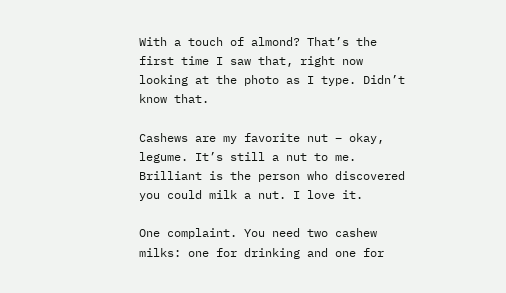With a touch of almond? That’s the first time I saw that, right now looking at the photo as I type. Didn’t know that.

Cashews are my favorite nut – okay, legume. It’s still a nut to me. Brilliant is the person who discovered you could milk a nut. I love it.

One complaint. You need two cashew milks: one for drinking and one for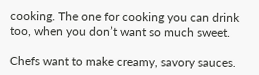cooking. The one for cooking you can drink too, when you don’t want so much sweet.

Chefs want to make creamy, savory sauces.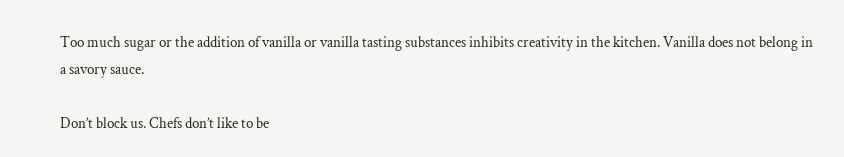Too much sugar or the addition of vanilla or vanilla tasting substances inhibits creativity in the kitchen. Vanilla does not belong in a savory sauce.

Don’t block us. Chefs don’t like to be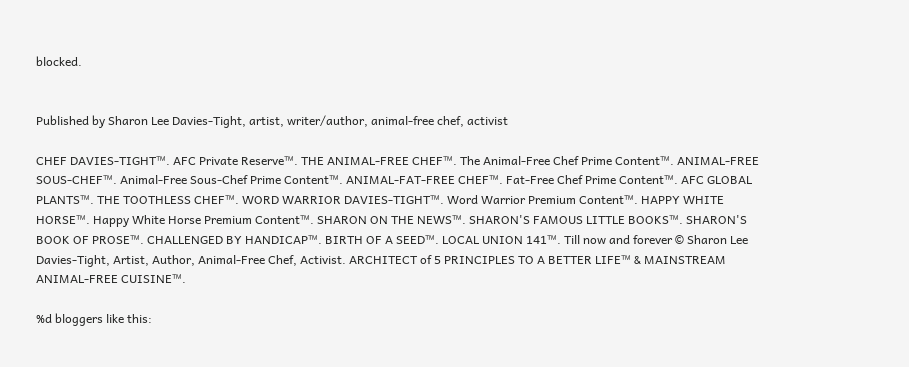blocked.


Published by Sharon Lee Davies-Tight, artist, writer/author, animal-free chef, activist

CHEF DAVIES-TIGHT™. AFC Private Reserve™. THE ANIMAL-FREE CHEF™. The Animal-Free Chef Prime Content™. ANIMAL-FREE SOUS-CHEF™. Animal-Free Sous-Chef Prime Content™. ANIMAL-FAT-FREE CHEF™. Fat-Free Chef Prime Content™. AFC GLOBAL PLANTS™. THE TOOTHLESS CHEF™. WORD WARRIOR DAVIES-TIGHT™. Word Warrior Premium Content™. HAPPY WHITE HORSE™. Happy White Horse Premium Content™. SHARON ON THE NEWS™. SHARON'S FAMOUS LITTLE BOOKS™. SHARON'S BOOK OF PROSE™. CHALLENGED BY HANDICAP™. BIRTH OF A SEED™. LOCAL UNION 141™. Till now and forever © Sharon Lee Davies-Tight, Artist, Author, Animal-Free Chef, Activist. ARCHITECT of 5 PRINCIPLES TO A BETTER LIFE™ & MAINSTREAM ANIMAL-FREE CUISINE™.

%d bloggers like this: